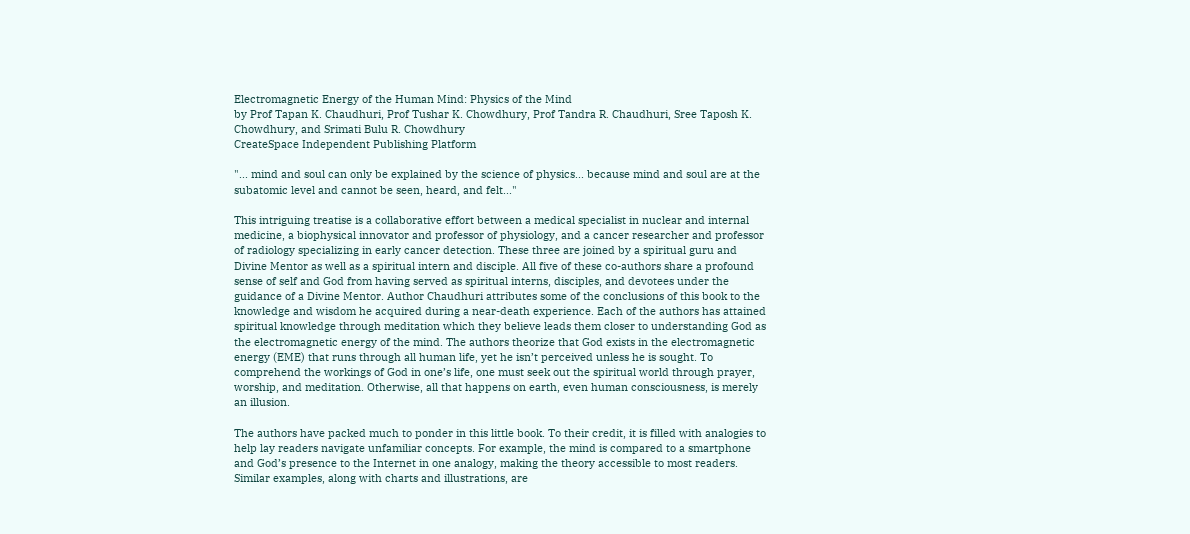Electromagnetic Energy of the Human Mind: Physics of the Mind
by Prof Tapan K. Chaudhuri, Prof Tushar K. Chowdhury, Prof Tandra R. Chaudhuri, Sree Taposh K. Chowdhury, and Srimati Bulu R. Chowdhury
CreateSpace Independent Publishing Platform

"... mind and soul can only be explained by the science of physics... because mind and soul are at the subatomic level and cannot be seen, heard, and felt..."

This intriguing treatise is a collaborative effort between a medical specialist in nuclear and internal medicine, a biophysical innovator and professor of physiology, and a cancer researcher and professor of radiology specializing in early cancer detection. These three are joined by a spiritual guru and Divine Mentor as well as a spiritual intern and disciple. All five of these co-authors share a profound sense of self and God from having served as spiritual interns, disciples, and devotees under the guidance of a Divine Mentor. Author Chaudhuri attributes some of the conclusions of this book to the knowledge and wisdom he acquired during a near-death experience. Each of the authors has attained spiritual knowledge through meditation which they believe leads them closer to understanding God as the electromagnetic energy of the mind. The authors theorize that God exists in the electromagnetic energy (EME) that runs through all human life, yet he isn’t perceived unless he is sought. To comprehend the workings of God in one’s life, one must seek out the spiritual world through prayer, worship, and meditation. Otherwise, all that happens on earth, even human consciousness, is merely an illusion.

The authors have packed much to ponder in this little book. To their credit, it is filled with analogies to help lay readers navigate unfamiliar concepts. For example, the mind is compared to a smartphone and God’s presence to the Internet in one analogy, making the theory accessible to most readers. Similar examples, along with charts and illustrations, are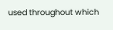used throughout which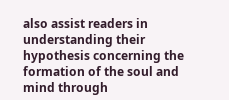also assist readers in understanding their hypothesis concerning the formation of the soul and mind through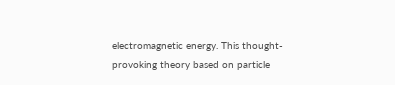electromagnetic energy. This thought-provoking theory based on particle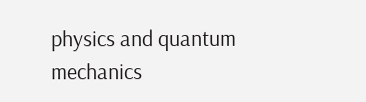physics and quantum mechanics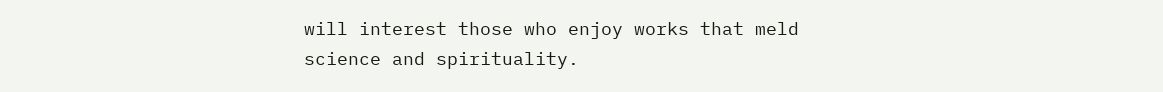will interest those who enjoy works that meld science and spirituality.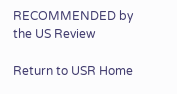RECOMMENDED by the US Review

Return to USR Home